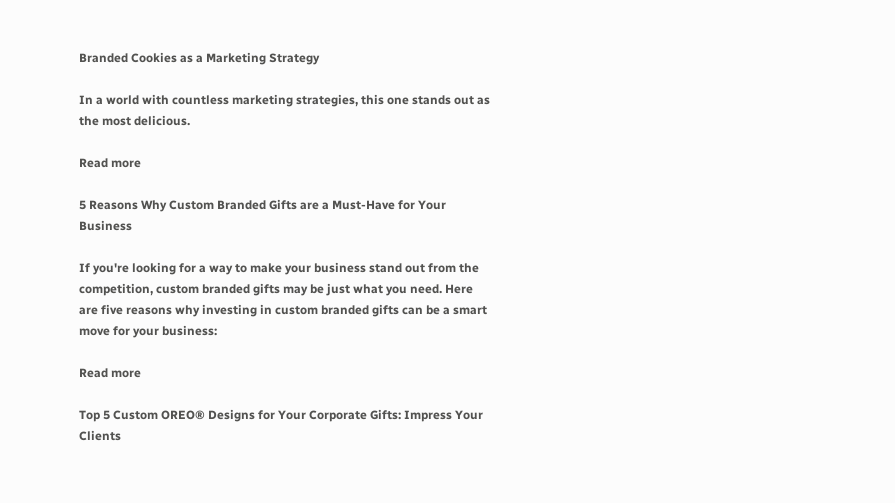Branded Cookies as a Marketing Strategy

In a world with countless marketing strategies, this one stands out as the most delicious.

Read more

5 Reasons Why Custom Branded Gifts are a Must-Have for Your Business

If you're looking for a way to make your business stand out from the competition, custom branded gifts may be just what you need. Here are five reasons why investing in custom branded gifts can be a smart move for your business:

Read more

Top 5 Custom OREO® Designs for Your Corporate Gifts: Impress Your Clients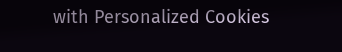with Personalized Cookies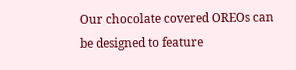Our chocolate covered OREOs can be designed to feature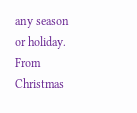any season or holiday. From Christmas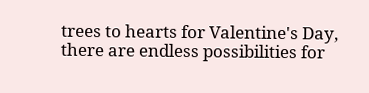trees to hearts for Valentine's Day, there are endless possibilities for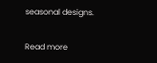seasonal designs.

Read more